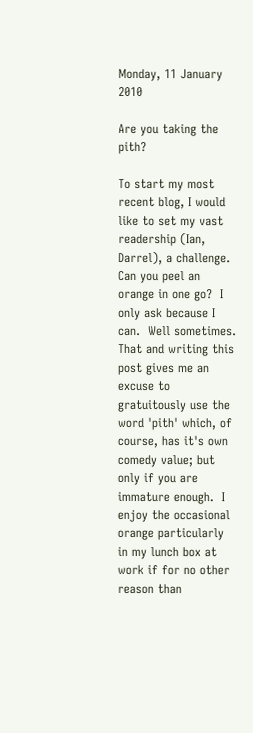Monday, 11 January 2010

Are you taking the pith?

To start my most recent blog, I would like to set my vast readership (Ian, Darrel), a challenge.  Can you peel an orange in one go?  I only ask because I can.  Well sometimes.  That and writing this post gives me an excuse to gratuitously use the word 'pith' which, of course, has it's own comedy value; but only if you are immature enough.  I enjoy the occasional orange particularly in my lunch box at work if for no other reason than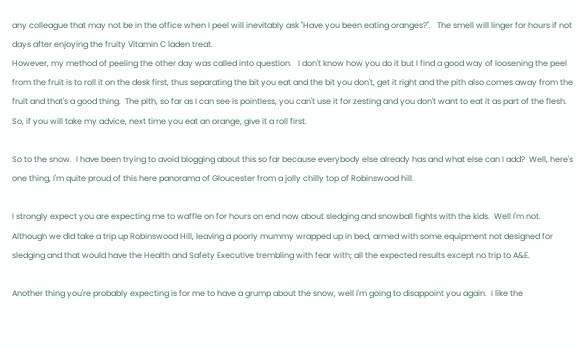any colleague that may not be in the office when I peel will inevitably ask "Have you been eating oranges?".   The smell will linger for hours if not days after enjoying the fruity Vitamin C laden treat.
However, my method of peeling the other day was called into question.   I don't know how you do it but I find a good way of loosening the peel from the fruit is to roll it on the desk first, thus separating the bit you eat and the bit you don't, get it right and the pith also comes away from the fruit and that's a good thing.  The pith, so far as I can see is pointless, you can't use it for zesting and you don't want to eat it as part of the flesh.  So, if you will take my advice, next time you eat an orange, give it a roll first.

So to the snow.  I have been trying to avoid blogging about this so far because everybody else already has and what else can I add?  Well, here's one thing, I'm quite proud of this here panorama of Gloucester from a jolly chilly top of Robinswood hill.

I strongly expect you are expecting me to waffle on for hours on end now about sledging and snowball fights with the kids.  Well I'm not.  Although we did take a trip up Robinswood Hill, leaving a poorly mummy wrapped up in bed, armed with some equipment not designed for sledging and that would have the Health and Safety Executive trembling with fear with; all the expected results except no trip to A&E.

Another thing you're probably expecting is for me to have a grump about the snow, well I'm going to disappoint you again.  I like the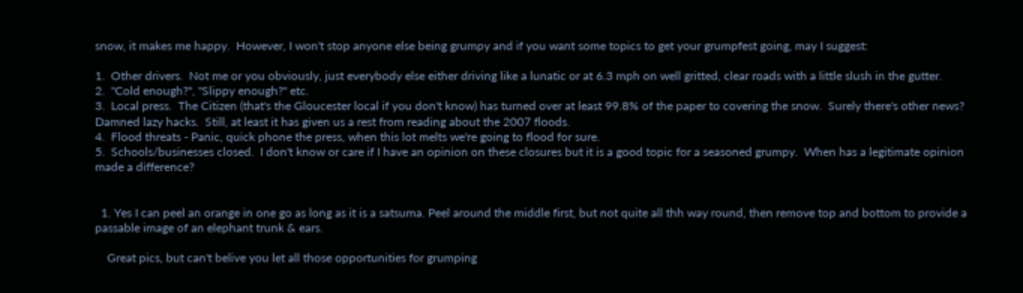snow, it makes me happy.  However, I won't stop anyone else being grumpy and if you want some topics to get your grumpfest going, may I suggest:

1.  Other drivers.  Not me or you obviously, just everybody else either driving like a lunatic or at 6.3 mph on well gritted, clear roads with a little slush in the gutter.
2.  "Cold enough?", "Slippy enough?" etc.
3.  Local press.  The Citizen (that's the Gloucester local if you don't know) has turned over at least 99.8% of the paper to covering the snow.  Surely there's other news?  Damned lazy hacks.  Still, at least it has given us a rest from reading about the 2007 floods.
4.  Flood threats - Panic, quick phone the press, when this lot melts we're going to flood for sure.
5.  Schools/businesses closed.  I don't know or care if I have an opinion on these closures but it is a good topic for a seasoned grumpy.  When has a legitimate opinion made a difference?


  1. Yes I can peel an orange in one go as long as it is a satsuma. Peel around the middle first, but not quite all thh way round, then remove top and bottom to provide a passable image of an elephant trunk & ears.

    Great pics, but can't belive you let all those opportunities for grumping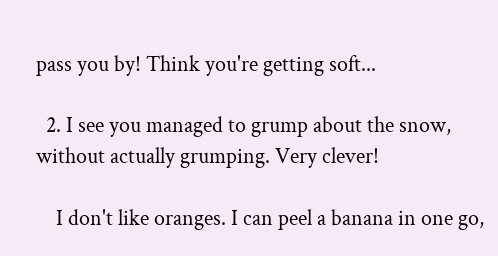pass you by! Think you're getting soft...

  2. I see you managed to grump about the snow, without actually grumping. Very clever!

    I don't like oranges. I can peel a banana in one go,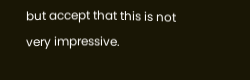but accept that this is not very impressive.